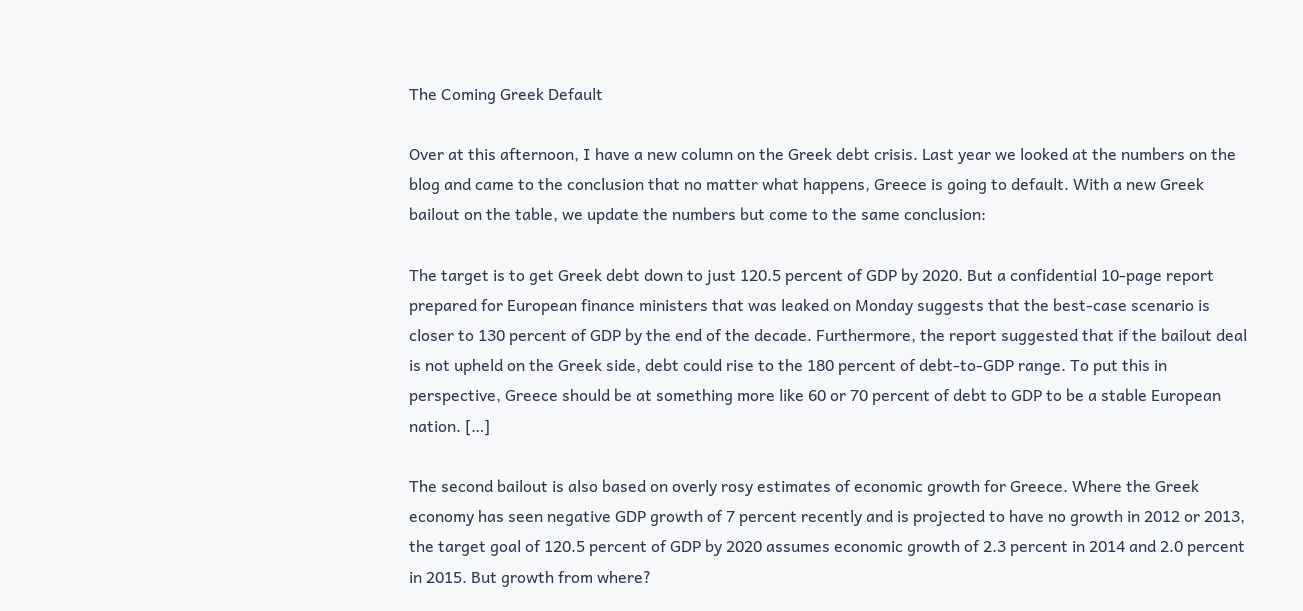The Coming Greek Default

Over at this afternoon, I have a new column on the Greek debt crisis. Last year we looked at the numbers on the blog and came to the conclusion that no matter what happens, Greece is going to default. With a new Greek bailout on the table, we update the numbers but come to the same conclusion:

The target is to get Greek debt down to just 120.5 percent of GDP by 2020. But a confidential 10-page report prepared for European finance ministers that was leaked on Monday suggests that the best-case scenario is closer to 130 percent of GDP by the end of the decade. Furthermore, the report suggested that if the bailout deal is not upheld on the Greek side, debt could rise to the 180 percent of debt-to-GDP range. To put this in perspective, Greece should be at something more like 60 or 70 percent of debt to GDP to be a stable European nation. […]

The second bailout is also based on overly rosy estimates of economic growth for Greece. Where the Greek economy has seen negative GDP growth of 7 percent recently and is projected to have no growth in 2012 or 2013, the target goal of 120.5 percent of GDP by 2020 assumes economic growth of 2.3 percent in 2014 and 2.0 percent in 2015. But growth from where?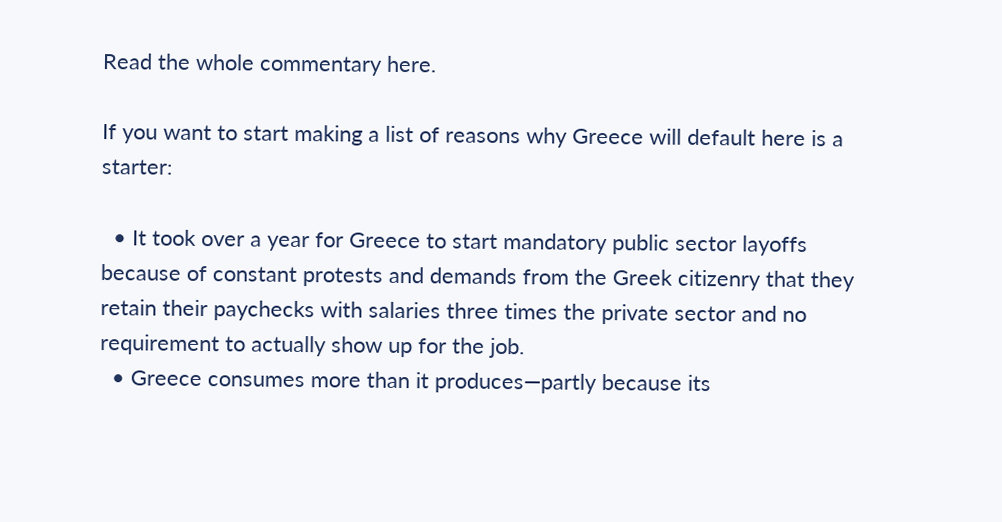Read the whole commentary here.

If you want to start making a list of reasons why Greece will default here is a starter:

  • It took over a year for Greece to start mandatory public sector layoffs because of constant protests and demands from the Greek citizenry that they retain their paychecks with salaries three times the private sector and no requirement to actually show up for the job.
  • Greece consumes more than it produces—partly because its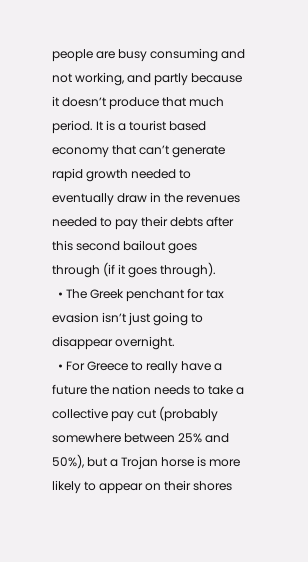people are busy consuming and not working, and partly because it doesn’t produce that much period. It is a tourist based economy that can’t generate rapid growth needed to eventually draw in the revenues needed to pay their debts after this second bailout goes through (if it goes through).
  • The Greek penchant for tax evasion isn’t just going to disappear overnight.
  • For Greece to really have a future the nation needs to take a collective pay cut (probably somewhere between 25% and 50%), but a Trojan horse is more likely to appear on their shores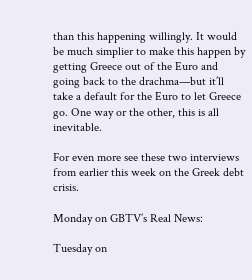than this happening willingly. It would be much simplier to make this happen by getting Greece out of the Euro and going back to the drachma—but it’ll take a default for the Euro to let Greece go. One way or the other, this is all inevitable.

For even more see these two interviews from earlier this week on the Greek debt crisis.

Monday on GBTV’s Real News:

Tuesday on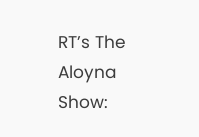RT’s The Aloyna Show: